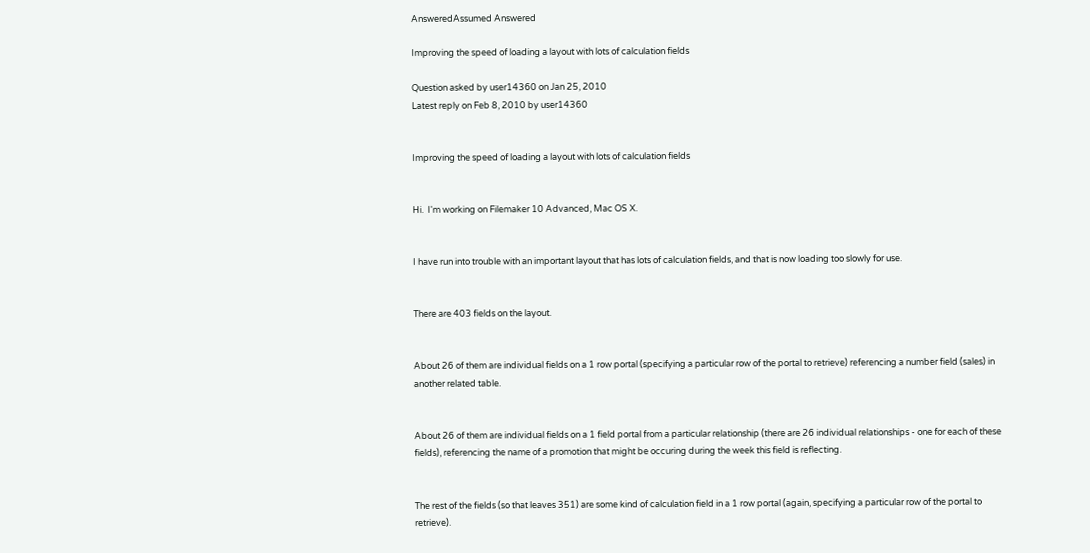AnsweredAssumed Answered

Improving the speed of loading a layout with lots of calculation fields

Question asked by user14360 on Jan 25, 2010
Latest reply on Feb 8, 2010 by user14360


Improving the speed of loading a layout with lots of calculation fields


Hi.  I'm working on Filemaker 10 Advanced, Mac OS X.


I have run into trouble with an important layout that has lots of calculation fields, and that is now loading too slowly for use.


There are 403 fields on the layout.


About 26 of them are individual fields on a 1 row portal (specifying a particular row of the portal to retrieve) referencing a number field (sales) in another related table.


About 26 of them are individual fields on a 1 field portal from a particular relationship (there are 26 individual relationships - one for each of these fields), referencing the name of a promotion that might be occuring during the week this field is reflecting.


The rest of the fields (so that leaves 351) are some kind of calculation field in a 1 row portal (again, specifying a particular row of the portal to retrieve).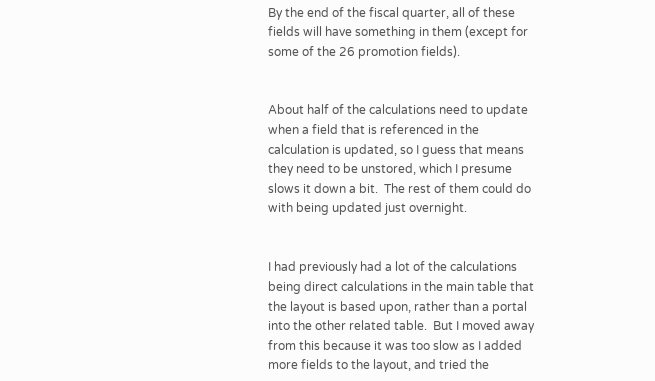By the end of the fiscal quarter, all of these fields will have something in them (except for some of the 26 promotion fields).


About half of the calculations need to update when a field that is referenced in the calculation is updated, so I guess that means they need to be unstored, which I presume slows it down a bit.  The rest of them could do with being updated just overnight.


I had previously had a lot of the calculations being direct calculations in the main table that the layout is based upon, rather than a portal into the other related table.  But I moved away from this because it was too slow as I added more fields to the layout, and tried the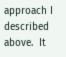approach I described above.  It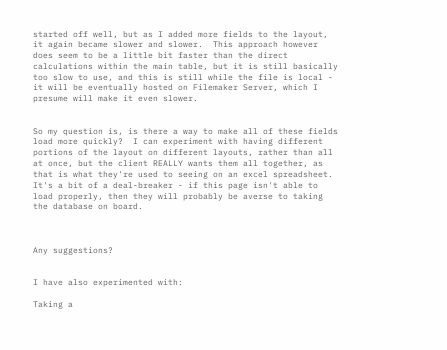started off well, but as I added more fields to the layout, it again became slower and slower.  This approach however does seem to be a little bit faster than the direct calculations within the main table, but it is still basically too slow to use, and this is still while the file is local - it will be eventually hosted on Filemaker Server, which I presume will make it even slower.


So my question is, is there a way to make all of these fields load more quickly?  I can experiment with having different portions of the layout on different layouts, rather than all at once, but the client REALLY wants them all together, as that is what they're used to seeing on an excel spreadsheet.  It's a bit of a deal-breaker - if this page isn't able to load properly, then they will probably be averse to taking the database on board.



Any suggestions?


I have also experimented with:

Taking a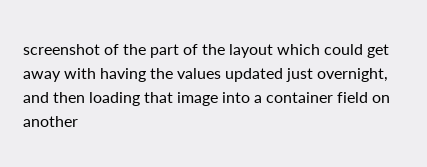screenshot of the part of the layout which could get away with having the values updated just overnight, and then loading that image into a container field on another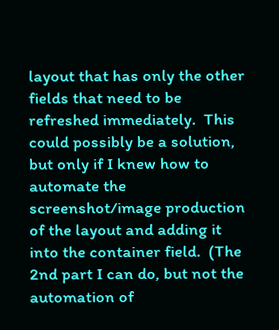layout that has only the other fields that need to be refreshed immediately.  This could possibly be a solution, but only if I knew how to automate the screenshot/image production of the layout and adding it into the container field.  (The 2nd part I can do, but not the automation of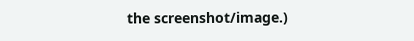the screenshot/image.)